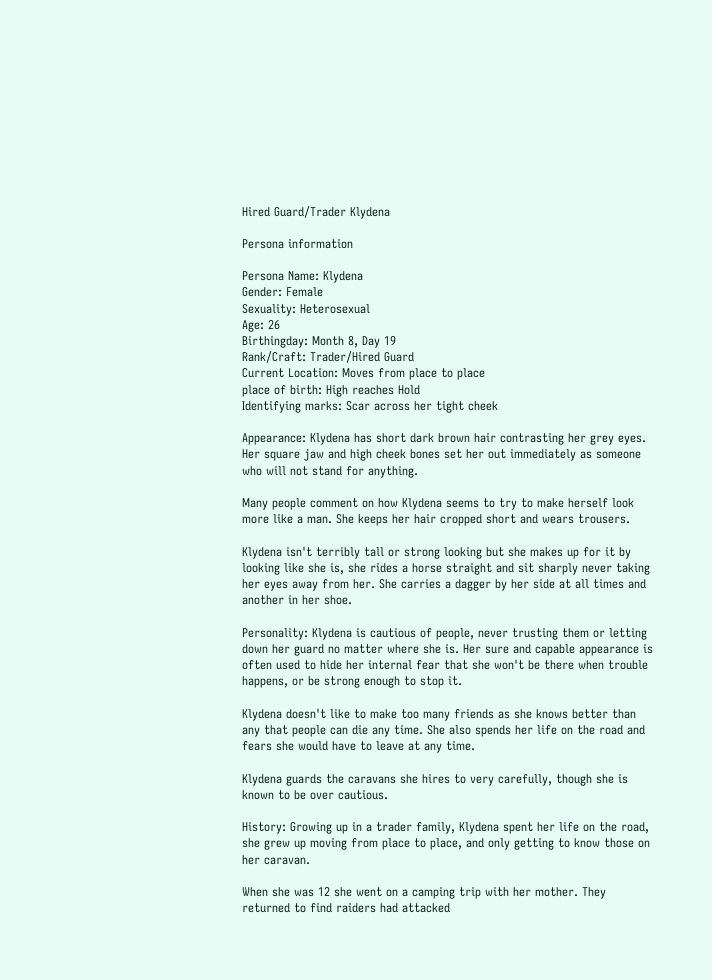Hired Guard/Trader Klydena

Persona information

Persona Name: Klydena
Gender: Female
Sexuality: Heterosexual
Age: 26
Birthingday: Month 8, Day 19
Rank/Craft: Trader/Hired Guard
Current Location: Moves from place to place
place of birth: High reaches Hold
Identifying marks: Scar across her tight cheek

Appearance: Klydena has short dark brown hair contrasting her grey eyes. Her square jaw and high cheek bones set her out immediately as someone who will not stand for anything.

Many people comment on how Klydena seems to try to make herself look more like a man. She keeps her hair cropped short and wears trousers.

Klydena isn't terribly tall or strong looking but she makes up for it by looking like she is, she rides a horse straight and sit sharply never taking her eyes away from her. She carries a dagger by her side at all times and another in her shoe.

Personality: Klydena is cautious of people, never trusting them or letting down her guard no matter where she is. Her sure and capable appearance is often used to hide her internal fear that she won't be there when trouble happens, or be strong enough to stop it.

Klydena doesn't like to make too many friends as she knows better than any that people can die any time. She also spends her life on the road and fears she would have to leave at any time.

Klydena guards the caravans she hires to very carefully, though she is known to be over cautious.

History: Growing up in a trader family, Klydena spent her life on the road, she grew up moving from place to place, and only getting to know those on her caravan.

When she was 12 she went on a camping trip with her mother. They returned to find raiders had attacked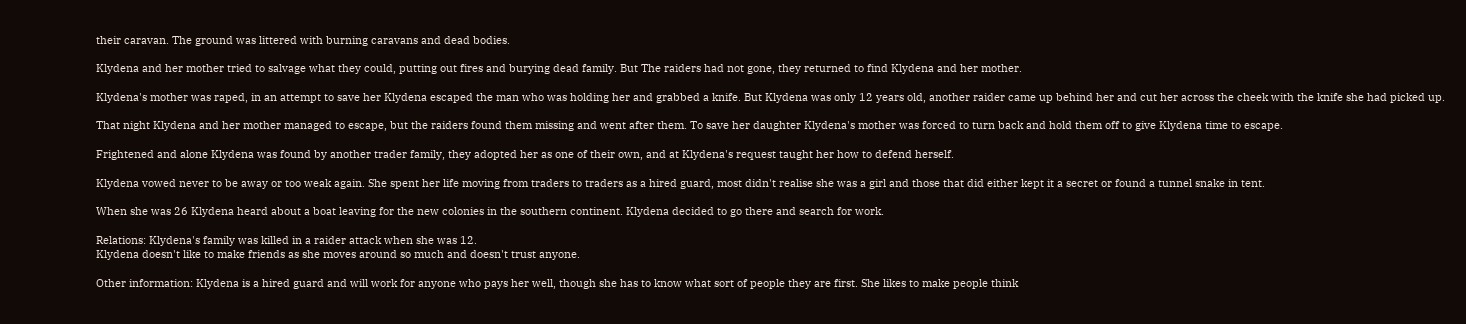their caravan. The ground was littered with burning caravans and dead bodies.

Klydena and her mother tried to salvage what they could, putting out fires and burying dead family. But The raiders had not gone, they returned to find Klydena and her mother.

Klydena's mother was raped, in an attempt to save her Klydena escaped the man who was holding her and grabbed a knife. But Klydena was only 12 years old, another raider came up behind her and cut her across the cheek with the knife she had picked up.

That night Klydena and her mother managed to escape, but the raiders found them missing and went after them. To save her daughter Klydena's mother was forced to turn back and hold them off to give Klydena time to escape.

Frightened and alone Klydena was found by another trader family, they adopted her as one of their own, and at Klydena's request taught her how to defend herself.

Klydena vowed never to be away or too weak again. She spent her life moving from traders to traders as a hired guard, most didn't realise she was a girl and those that did either kept it a secret or found a tunnel snake in tent.

When she was 26 Klydena heard about a boat leaving for the new colonies in the southern continent. Klydena decided to go there and search for work.

Relations: Klydena's family was killed in a raider attack when she was 12.
Klydena doesn't like to make friends as she moves around so much and doesn't trust anyone.

Other information: Klydena is a hired guard and will work for anyone who pays her well, though she has to know what sort of people they are first. She likes to make people think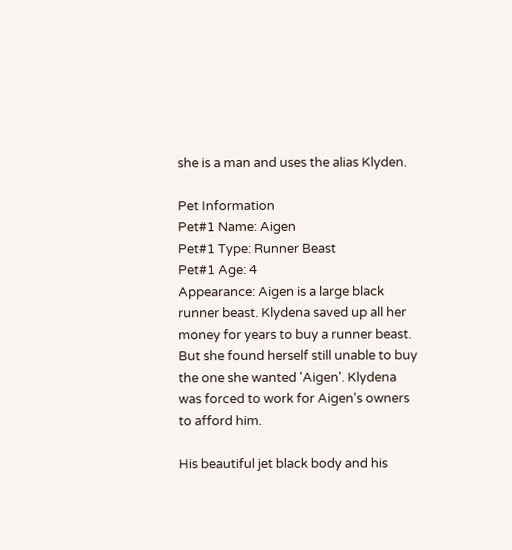she is a man and uses the alias Klyden.

Pet Information
Pet#1 Name: Aigen
Pet#1 Type: Runner Beast
Pet#1 Age: 4
Appearance: Aigen is a large black runner beast. Klydena saved up all her money for years to buy a runner beast. But she found herself still unable to buy the one she wanted 'Aigen'. Klydena was forced to work for Aigen's owners to afford him.

His beautiful jet black body and his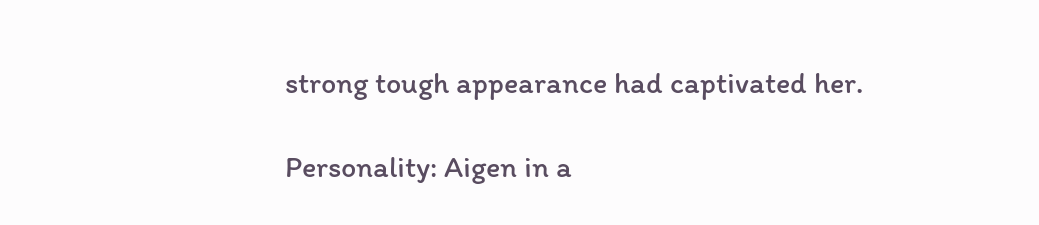strong tough appearance had captivated her.

Personality: Aigen in a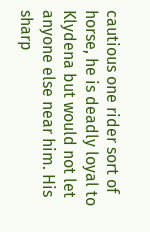cautious one rider sort of horse, he is deadly loyal to Klydena but would not let anyone else near him. His sharp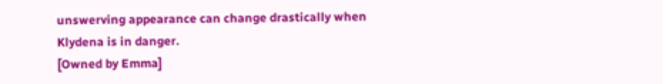unswerving appearance can change drastically when Klydena is in danger.
[Owned by Emma]